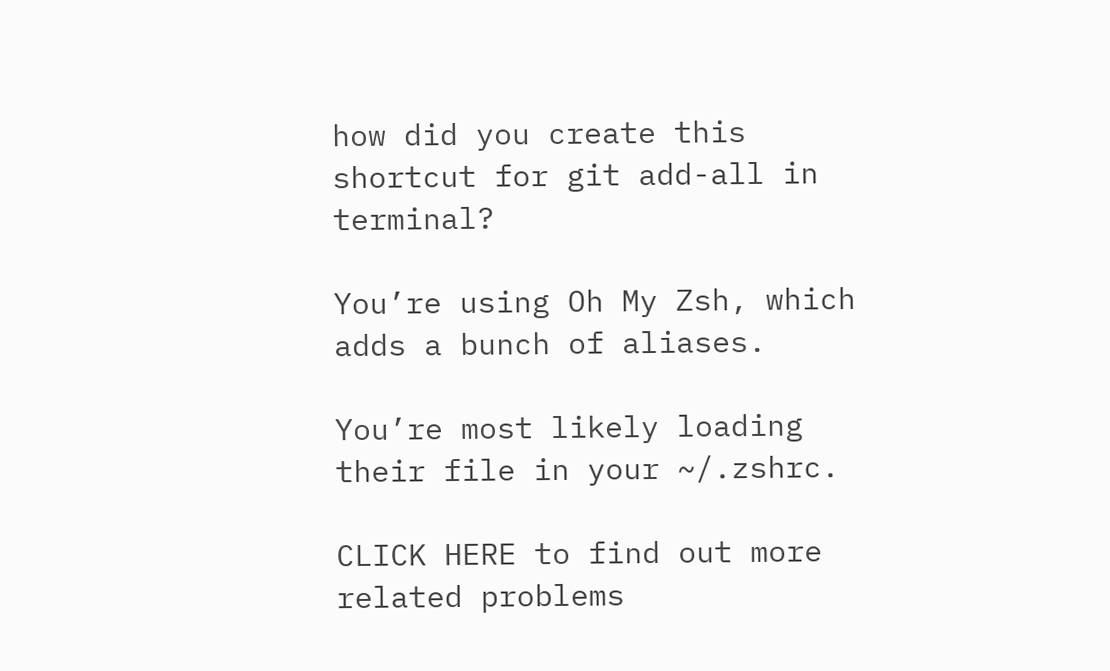how did you create this shortcut for git add-all in terminal?

You’re using Oh My Zsh, which adds a bunch of aliases.

You’re most likely loading their file in your ~/.zshrc.

CLICK HERE to find out more related problems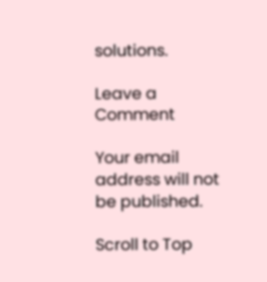solutions.

Leave a Comment

Your email address will not be published.

Scroll to Top